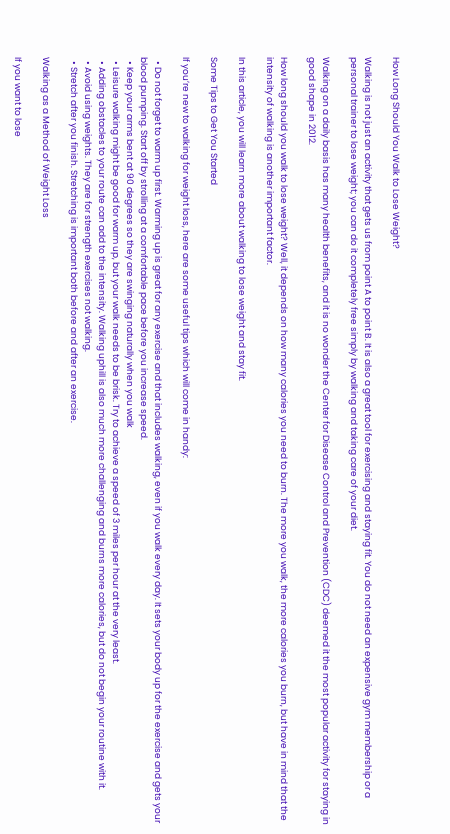How Long Should You Walk to Lose Weight?

Walking is not just an activity that gets us from point A to point B. It is also a great tool for exercising and staying fit. You do not need an expensive gym membership or a personal trainer to lose weight; you can do it completely free simply by walking and taking care of your diet.

Walking on a daily basis has many health benefits, and it is no wonder the Center for Disease Control and Prevention (CDC) deemed it the most popular activity for staying in good shape in 2012.

How long should you walk to lose weight? Well, it depends on how many calories you need to burn. The more you walk, the more calories you burn, but have in mind that the intensity of walking is another important factor.

In this article, you will learn more about walking to lose weight and stay fit.

Some Tips to Get You Started

If you’re new to walking for weight loss, here are some useful tips which will come in handy:

  • Do not forget to warm up first. Warming up is great for any exercise and that includes walking, even if you walk every day. It sets your body up for the exercise and gets your blood pumping. Start off by strolling at a comfortable pace before you increase speed.
  • Keep your arms bent at 90 degrees so they are swinging naturally when you walk
  • Leisure walking might be good for warm up, but your walk needs to be brisk. Try to achieve a speed of 3 miles per hour at the very least.
  • Adding obstacles to your route can add to the intensity. Walking uphill is also much more challenging and burns more calories, but do not begin your routine with it.
  • Avoid using weights. They are for strength exercises not walking.
  • Stretch after you finish. Stretching is important both before and after an exercise.

Walking as a Method of Weight Loss

If you want to lose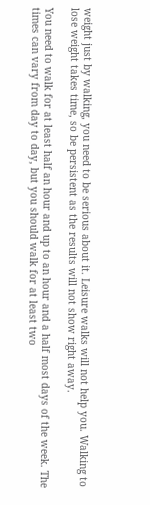weight just by walking, you need to be serious about it. Leisure walks will not help you. Walking to lose weight takes time, so be persistent as the results will not show right away.

You need to walk for at least half an hour and up to an hour and a half most days of the week. The times can vary from day to day, but you should walk for at least two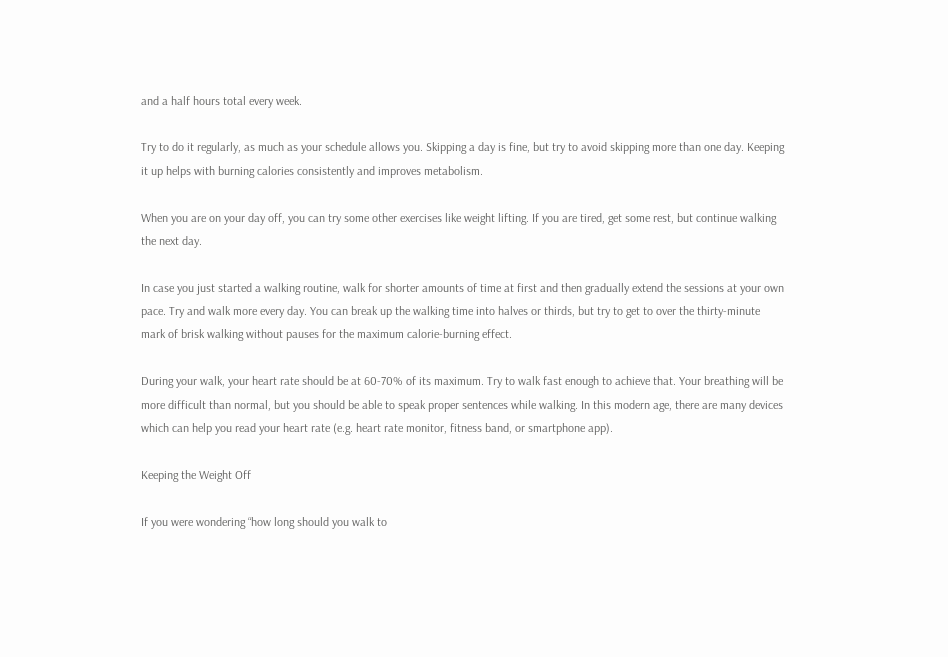and a half hours total every week.

Try to do it regularly, as much as your schedule allows you. Skipping a day is fine, but try to avoid skipping more than one day. Keeping it up helps with burning calories consistently and improves metabolism.

When you are on your day off, you can try some other exercises like weight lifting. If you are tired, get some rest, but continue walking the next day.

In case you just started a walking routine, walk for shorter amounts of time at first and then gradually extend the sessions at your own pace. Try and walk more every day. You can break up the walking time into halves or thirds, but try to get to over the thirty-minute mark of brisk walking without pauses for the maximum calorie-burning effect.

During your walk, your heart rate should be at 60-70% of its maximum. Try to walk fast enough to achieve that. Your breathing will be more difficult than normal, but you should be able to speak proper sentences while walking. In this modern age, there are many devices which can help you read your heart rate (e.g. heart rate monitor, fitness band, or smartphone app).

Keeping the Weight Off

If you were wondering “how long should you walk to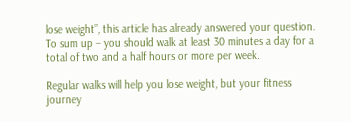lose weight”, this article has already answered your question. To sum up – you should walk at least 30 minutes a day for a total of two and a half hours or more per week.

Regular walks will help you lose weight, but your fitness journey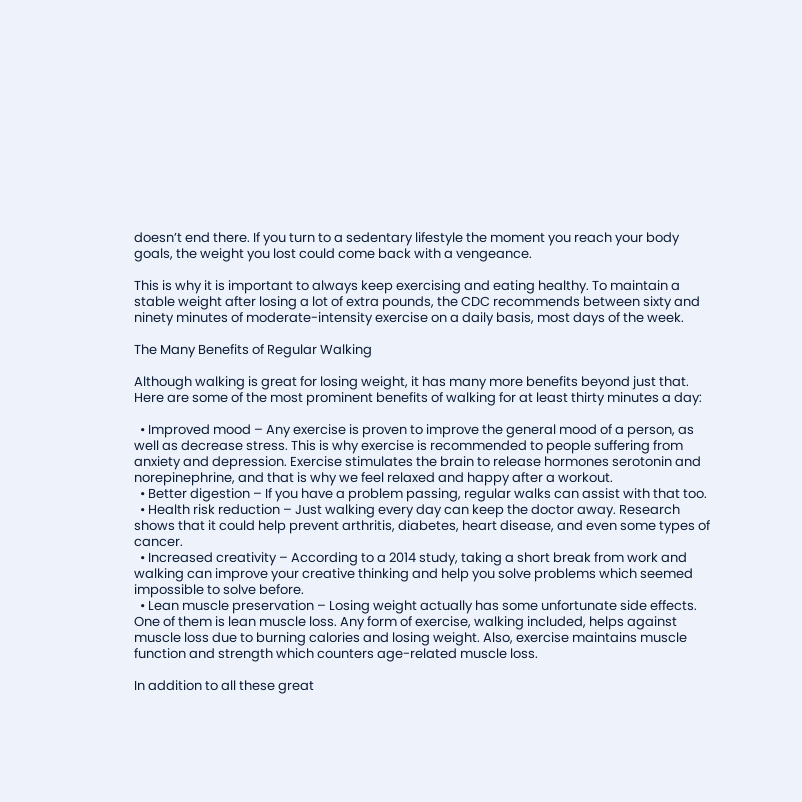doesn’t end there. If you turn to a sedentary lifestyle the moment you reach your body goals, the weight you lost could come back with a vengeance.

This is why it is important to always keep exercising and eating healthy. To maintain a stable weight after losing a lot of extra pounds, the CDC recommends between sixty and ninety minutes of moderate-intensity exercise on a daily basis, most days of the week.

The Many Benefits of Regular Walking

Although walking is great for losing weight, it has many more benefits beyond just that. Here are some of the most prominent benefits of walking for at least thirty minutes a day:

  • Improved mood – Any exercise is proven to improve the general mood of a person, as well as decrease stress. This is why exercise is recommended to people suffering from anxiety and depression. Exercise stimulates the brain to release hormones serotonin and norepinephrine, and that is why we feel relaxed and happy after a workout.
  • Better digestion – If you have a problem passing, regular walks can assist with that too.
  • Health risk reduction – Just walking every day can keep the doctor away. Research shows that it could help prevent arthritis, diabetes, heart disease, and even some types of cancer.
  • Increased creativity – According to a 2014 study, taking a short break from work and walking can improve your creative thinking and help you solve problems which seemed impossible to solve before.
  • Lean muscle preservation – Losing weight actually has some unfortunate side effects. One of them is lean muscle loss. Any form of exercise, walking included, helps against muscle loss due to burning calories and losing weight. Also, exercise maintains muscle function and strength which counters age-related muscle loss.

In addition to all these great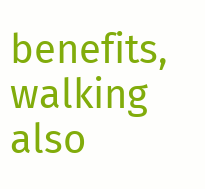benefits, walking also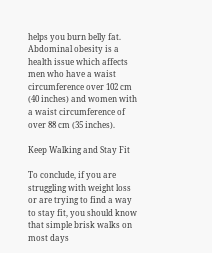helps you burn belly fat.  Abdominal obesity is a health issue which affects men who have a waist circumference over 102 cm (40 inches) and women with a waist circumference of over 88 cm (35 inches).

Keep Walking and Stay Fit

To conclude, if you are struggling with weight loss or are trying to find a way to stay fit, you should know that simple brisk walks on most days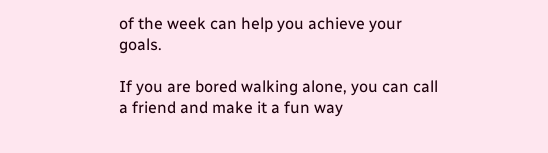of the week can help you achieve your goals.

If you are bored walking alone, you can call a friend and make it a fun way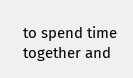to spend time together and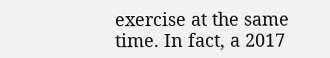exercise at the same time. In fact, a 2017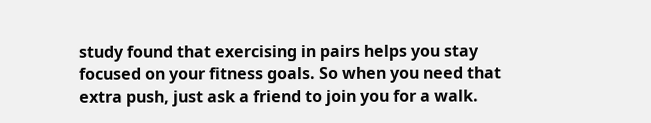study found that exercising in pairs helps you stay focused on your fitness goals. So when you need that extra push, just ask a friend to join you for a walk.